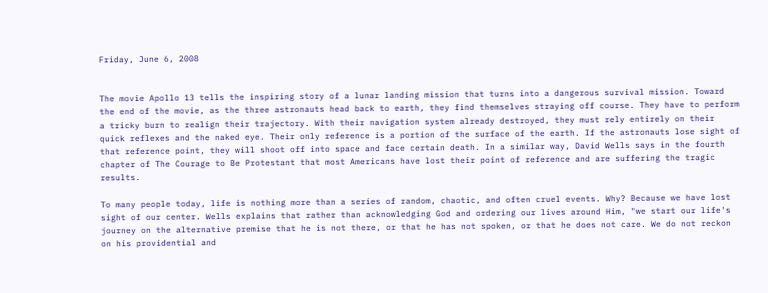Friday, June 6, 2008


The movie Apollo 13 tells the inspiring story of a lunar landing mission that turns into a dangerous survival mission. Toward the end of the movie, as the three astronauts head back to earth, they find themselves straying off course. They have to perform a tricky burn to realign their trajectory. With their navigation system already destroyed, they must rely entirely on their quick reflexes and the naked eye. Their only reference is a portion of the surface of the earth. If the astronauts lose sight of that reference point, they will shoot off into space and face certain death. In a similar way, David Wells says in the fourth chapter of The Courage to Be Protestant that most Americans have lost their point of reference and are suffering the tragic results.

To many people today, life is nothing more than a series of random, chaotic, and often cruel events. Why? Because we have lost sight of our center. Wells explains that rather than acknowledging God and ordering our lives around Him, "we start our life's journey on the alternative premise that he is not there, or that he has not spoken, or that he does not care. We do not reckon on his providential and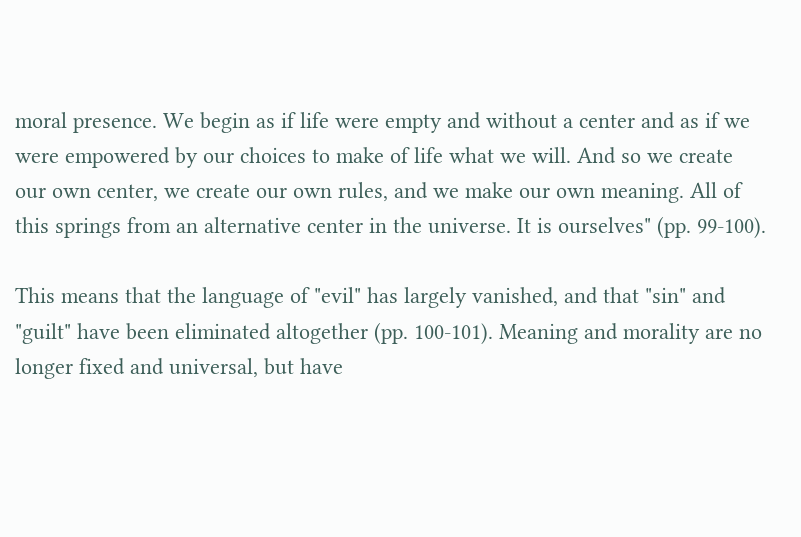moral presence. We begin as if life were empty and without a center and as if we were empowered by our choices to make of life what we will. And so we create our own center, we create our own rules, and we make our own meaning. All of this springs from an alternative center in the universe. It is ourselves" (pp. 99-100).

This means that the language of "evil" has largely vanished, and that "sin" and "guilt" have been eliminated altogether (pp. 100-101). Meaning and morality are no longer fixed and universal, but have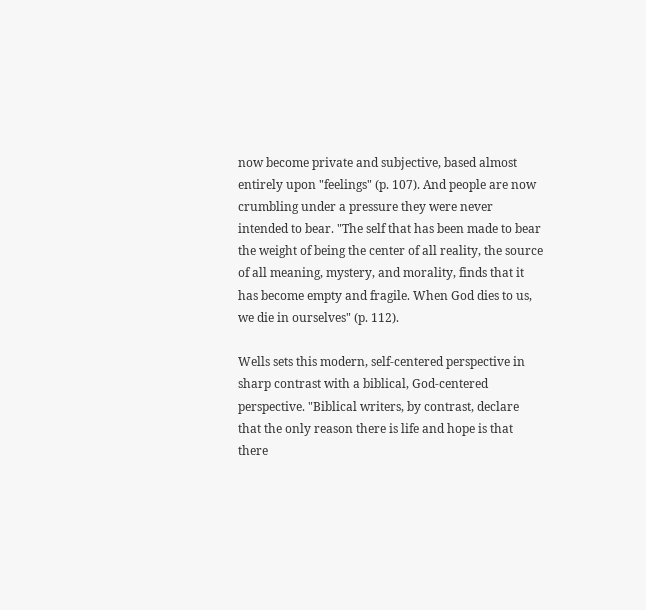now become private and subjective, based almost entirely upon "feelings" (p. 107). And people are now crumbling under a pressure they were never intended to bear. "The self that has been made to bear the weight of being the center of all reality, the source of all meaning, mystery, and morality, finds that it has become empty and fragile. When God dies to us, we die in ourselves" (p. 112).

Wells sets this modern, self-centered perspective in sharp contrast with a biblical, God-centered perspective. "Biblical writers, by contrast, declare that the only reason there is life and hope is that there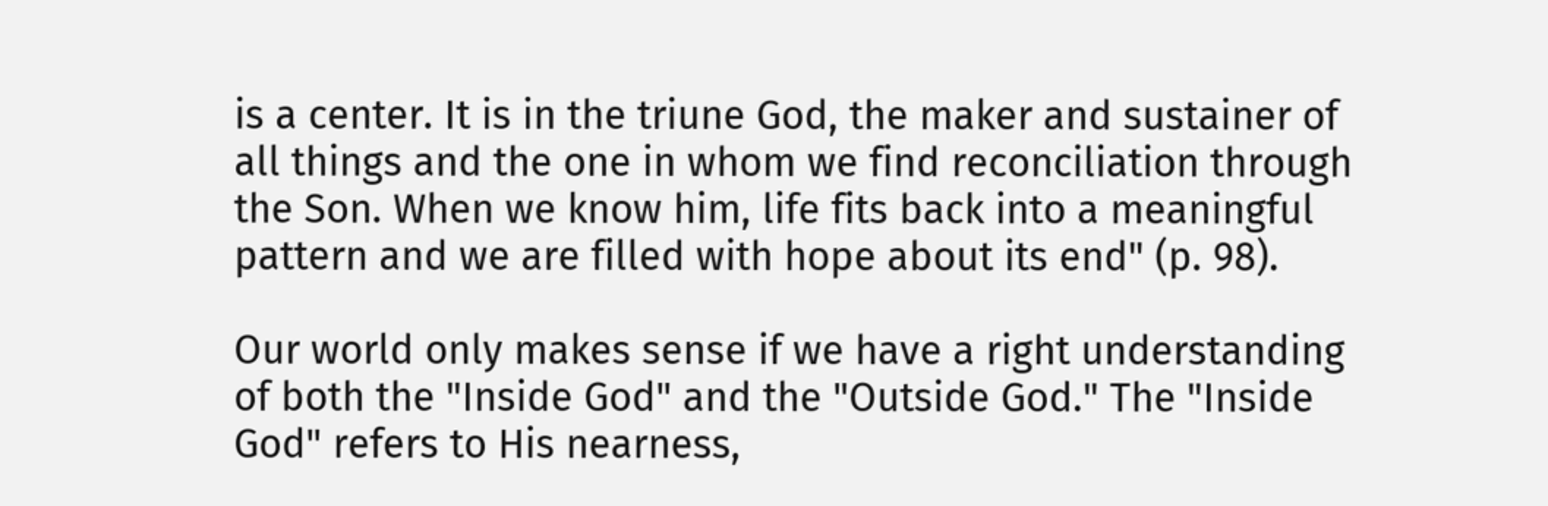is a center. It is in the triune God, the maker and sustainer of all things and the one in whom we find reconciliation through the Son. When we know him, life fits back into a meaningful pattern and we are filled with hope about its end" (p. 98).

Our world only makes sense if we have a right understanding of both the "Inside God" and the "Outside God." The "Inside God" refers to His nearness,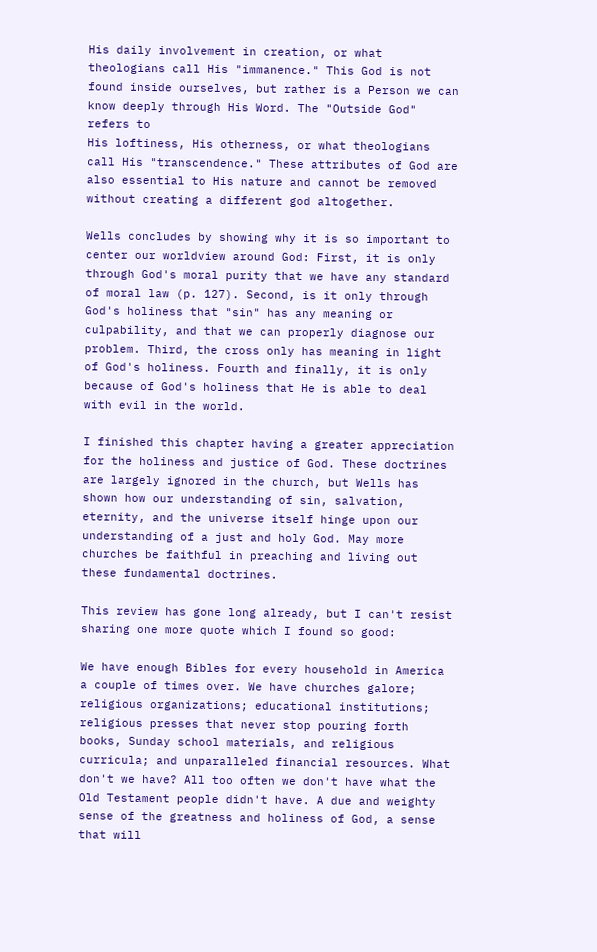His daily involvement in creation, or what theologians call His "immanence." This God is not found inside ourselves, but rather is a Person we can know deeply through His Word. The "Outside God" refers to
His loftiness, His otherness, or what theologians call His "transcendence." These attributes of God are also essential to His nature and cannot be removed without creating a different god altogether.

Wells concludes by showing why it is so important to center our worldview around God: First, it is only through God's moral purity that we have any standard of moral law (p. 127). Second, is it only through God's holiness that "sin" has any meaning or culpability, and that we can properly diagnose our problem. Third, the cross only has meaning in light of God's holiness. Fourth and finally, it is only because of God's holiness that He is able to deal with evil in the world.

I finished this chapter having a greater appreciation for the holiness and justice of God. These doctrines are largely ignored in the church, but Wells has shown how our understanding of sin, salvation, eternity, and the universe itself hinge upon our understanding of a just and holy God. May more churches be faithful in preaching and living out these fundamental doctrines.

This review has gone long already, but I can't resist sharing one more quote which I found so good:

We have enough Bibles for every household in America a couple of times over. We have churches galore; religious organizations; educational institutions; religious presses that never stop pouring forth books, Sunday school materials, and religious curricula; and unparalleled financial resources. What don't we have? All too often we don't have what the Old Testament people didn't have. A due and weighty sense of the greatness and holiness of God, a sense that will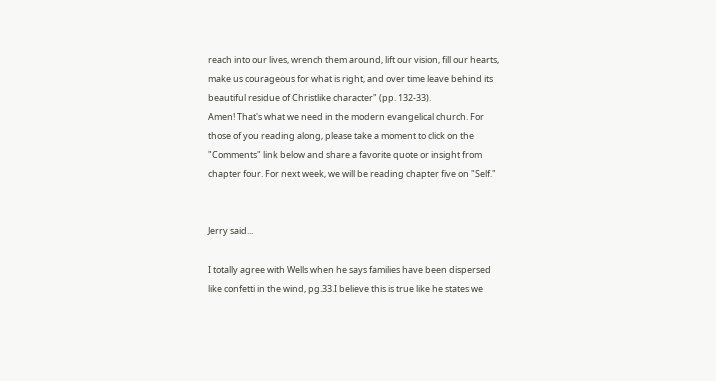reach into our lives, wrench them around, lift our vision, fill our hearts, make us courageous for what is right, and over time leave behind its beautiful residue of Christlike character" (pp. 132-33).
Amen! That's what we need in the modern evangelical church. For those of you reading along, please take a moment to click on the "Comments" link below and share a favorite quote or insight from chapter four. For next week, we will be reading chapter five on "Self."


Jerry said...

I totally agree with Wells when he says families have been dispersed like confetti in the wind, pg.33.I believe this is true like he states we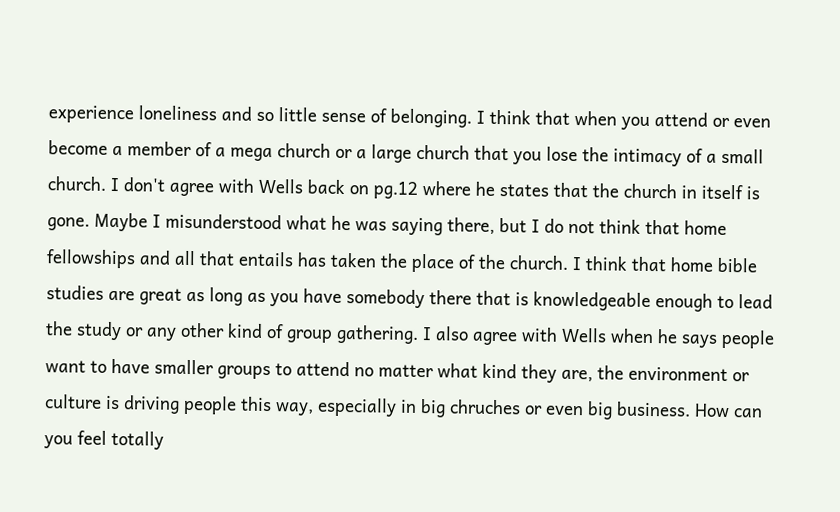experience loneliness and so little sense of belonging. I think that when you attend or even become a member of a mega church or a large church that you lose the intimacy of a small church. I don't agree with Wells back on pg.12 where he states that the church in itself is gone. Maybe I misunderstood what he was saying there, but I do not think that home fellowships and all that entails has taken the place of the church. I think that home bible studies are great as long as you have somebody there that is knowledgeable enough to lead the study or any other kind of group gathering. I also agree with Wells when he says people want to have smaller groups to attend no matter what kind they are, the environment or culture is driving people this way, especially in big chruches or even big business. How can you feel totally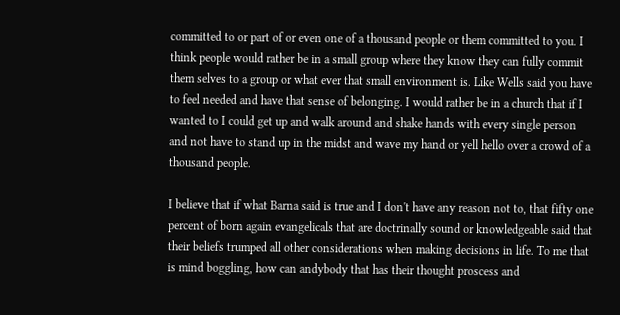committed to or part of or even one of a thousand people or them committed to you. I think people would rather be in a small group where they know they can fully commit them selves to a group or what ever that small environment is. Like Wells said you have to feel needed and have that sense of belonging. I would rather be in a church that if I wanted to I could get up and walk around and shake hands with every single person and not have to stand up in the midst and wave my hand or yell hello over a crowd of a thousand people.

I believe that if what Barna said is true and I don't have any reason not to, that fifty one percent of born again evangelicals that are doctrinally sound or knowledgeable said that their beliefs trumped all other considerations when making decisions in life. To me that is mind boggling, how can andybody that has their thought proscess and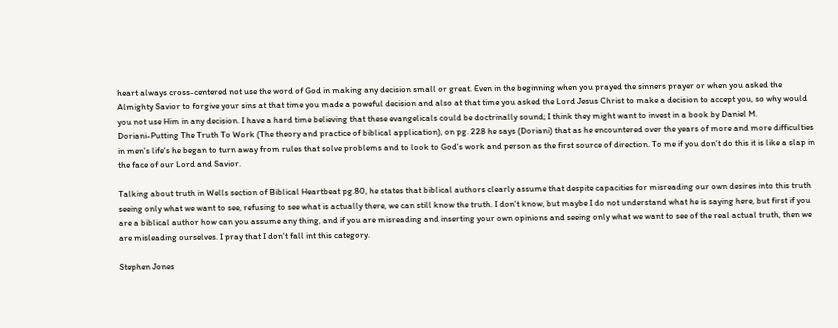heart always cross-centered not use the word of God in making any decision small or great. Even in the beginning when you prayed the sinners prayer or when you asked the Almighty Savior to forgive your sins at that time you made a poweful decision and also at that time you asked the Lord Jesus Christ to make a decision to accept you, so why would you not use Him in any decision. I have a hard time believing that these evangelicals could be doctrinally sound; I think they might want to invest in a book by Daniel M.
Doriani-Putting The Truth To Work (The theory and practice of biblical application), on pg. 228 he says (Doriani) that as he encountered over the years of more and more difficulties in men's life's he began to turn away from rules that solve problems and to look to God's work and person as the first source of direction. To me if you don't do this it is like a slap in the face of our Lord and Savior.

Talking about truth in Wells section of Biblical Heartbeat pg.80, he states that biblical authors clearly assume that despite capacities for misreading our own desires into this truth seeing only what we want to see, refusing to see what is actually there, we can still know the truth. I don't know, but maybe I do not understand what he is saying here, but first if you are a biblical author how can you assume any thing, and if you are misreading and inserting your own opinions and seeing only what we want to see of the real actual truth, then we are misleading ourselves. I pray that I don't fall int this category.

Stephen Jones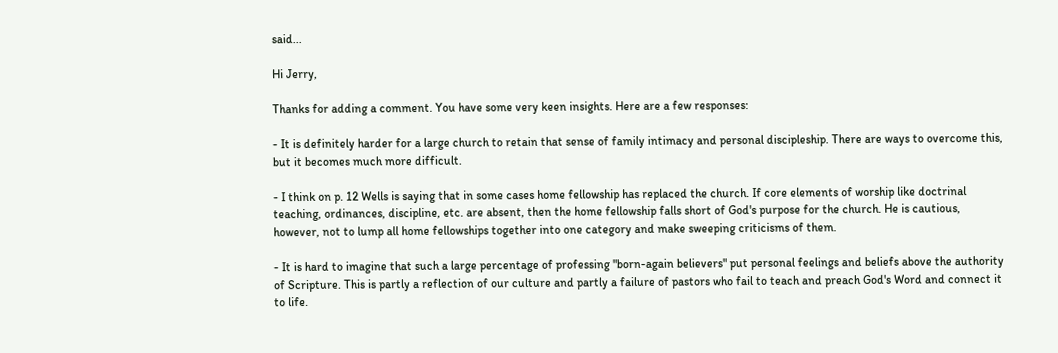said...

Hi Jerry,

Thanks for adding a comment. You have some very keen insights. Here are a few responses:

- It is definitely harder for a large church to retain that sense of family intimacy and personal discipleship. There are ways to overcome this, but it becomes much more difficult.

- I think on p. 12 Wells is saying that in some cases home fellowship has replaced the church. If core elements of worship like doctrinal teaching, ordinances, discipline, etc. are absent, then the home fellowship falls short of God's purpose for the church. He is cautious, however, not to lump all home fellowships together into one category and make sweeping criticisms of them.

- It is hard to imagine that such a large percentage of professing "born-again believers" put personal feelings and beliefs above the authority of Scripture. This is partly a reflection of our culture and partly a failure of pastors who fail to teach and preach God's Word and connect it to life.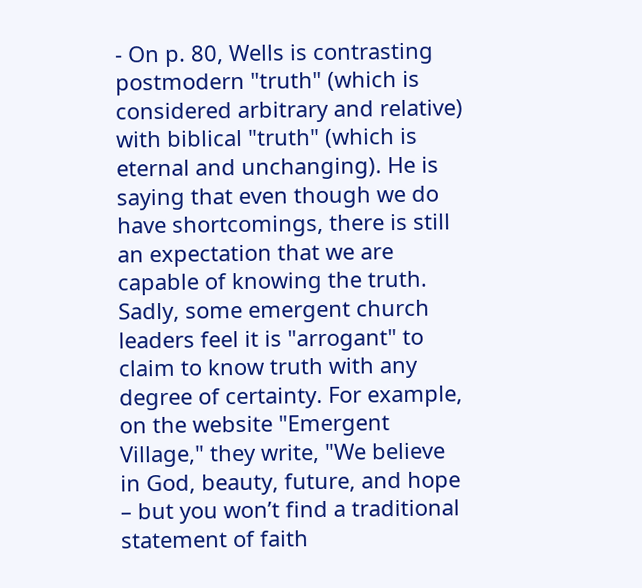- On p. 80, Wells is contrasting postmodern "truth" (which is considered arbitrary and relative) with biblical "truth" (which is eternal and unchanging). He is saying that even though we do have shortcomings, there is still an expectation that we are capable of knowing the truth. Sadly, some emergent church leaders feel it is "arrogant" to claim to know truth with any degree of certainty. For example, on the website "Emergent Village," they write, "We believe in God, beauty, future, and hope – but you won’t find a traditional statement of faith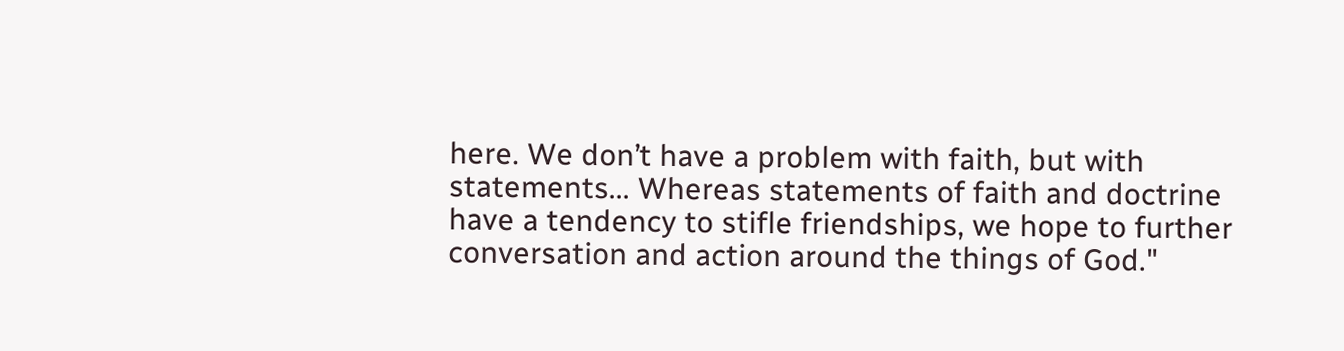here. We don’t have a problem with faith, but with statements... Whereas statements of faith and doctrine have a tendency to stifle friendships, we hope to further conversation and action around the things of God."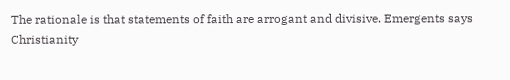The rationale is that statements of faith are arrogant and divisive. Emergents says Christianity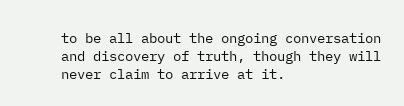to be all about the ongoing conversation and discovery of truth, though they will never claim to arrive at it.